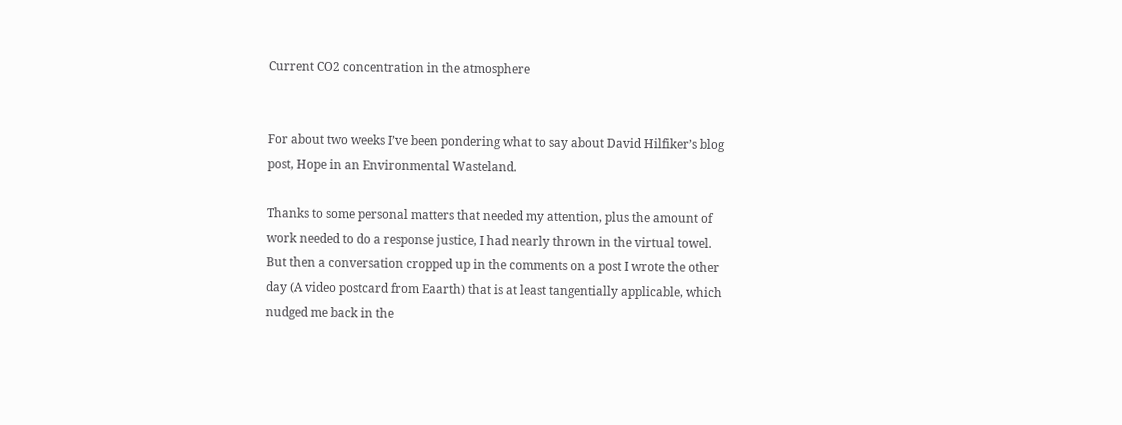Current CO2 concentration in the atmosphere


For about two weeks I’ve been pondering what to say about David Hilfiker’s blog post, Hope in an Environmental Wasteland.

Thanks to some personal matters that needed my attention, plus the amount of work needed to do a response justice, I had nearly thrown in the virtual towel. But then a conversation cropped up in the comments on a post I wrote the other day (A video postcard from Eaarth) that is at least tangentially applicable, which nudged me back in the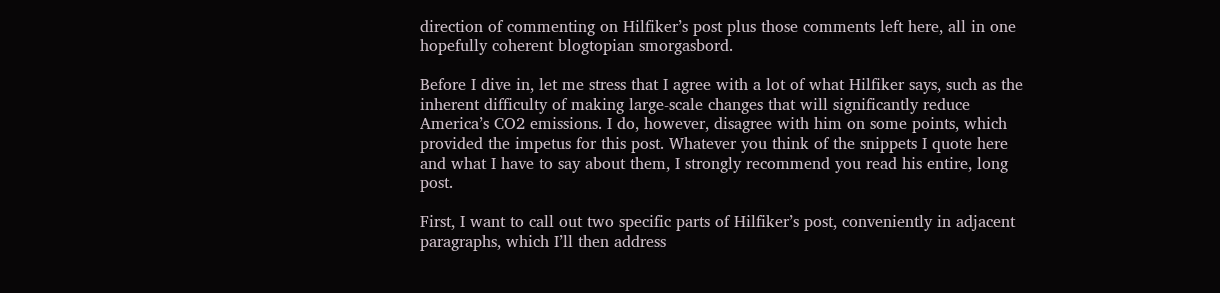direction of commenting on Hilfiker’s post plus those comments left here, all in one hopefully coherent blogtopian smorgasbord.

Before I dive in, let me stress that I agree with a lot of what Hilfiker says, such as the inherent difficulty of making large-scale changes that will significantly reduce America’s CO2 emissions. I do, however, disagree with him on some points, which provided the impetus for this post. Whatever you think of the snippets I quote here and what I have to say about them, I strongly recommend you read his entire, long post.

First, I want to call out two specific parts of Hilfiker’s post, conveniently in adjacent paragraphs, which I’ll then address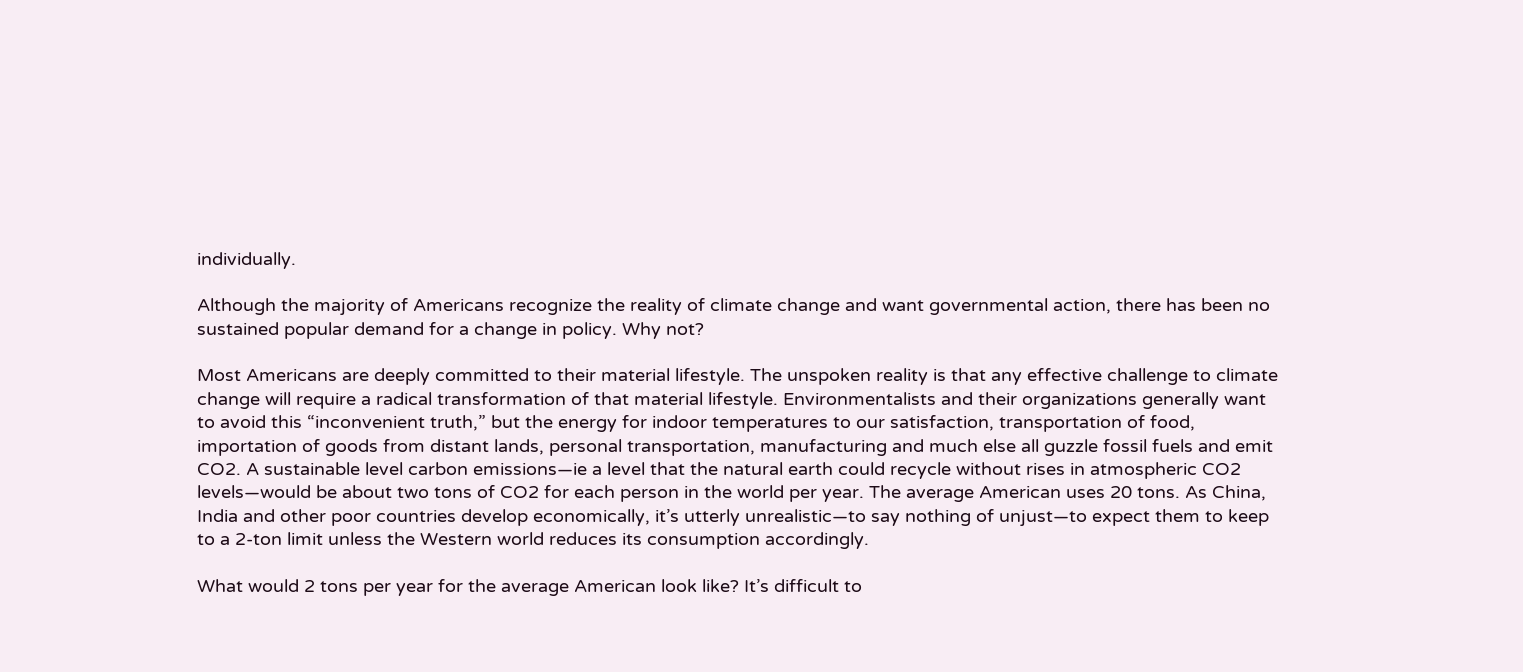individually.

Although the majority of Americans recognize the reality of climate change and want governmental action, there has been no sustained popular demand for a change in policy. Why not?

Most Americans are deeply committed to their material lifestyle. The unspoken reality is that any effective challenge to climate change will require a radical transformation of that material lifestyle. Environmentalists and their organizations generally want to avoid this “inconvenient truth,” but the energy for indoor temperatures to our satisfaction, transportation of food, importation of goods from distant lands, personal transportation, manufacturing and much else all guzzle fossil fuels and emit CO2. A sustainable level carbon emissions—ie a level that the natural earth could recycle without rises in atmospheric CO2 levels—would be about two tons of CO2 for each person in the world per year. The average American uses 20 tons. As China, India and other poor countries develop economically, it’s utterly unrealistic—to say nothing of unjust—to expect them to keep to a 2-ton limit unless the Western world reduces its consumption accordingly.

What would 2 tons per year for the average American look like? It’s difficult to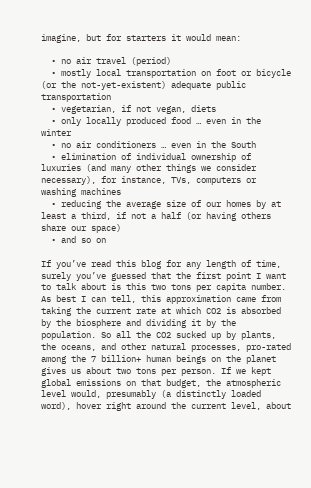imagine, but for starters it would mean:

  • no air travel (period)
  • mostly local transportation on foot or bicycle (or the not-yet-existent) adequate public transportation
  • vegetarian, if not vegan, diets
  • only locally produced food … even in the winter
  • no air conditioners … even in the South
  • elimination of individual ownership of luxuries (and many other things we consider necessary), for instance, TVs, computers or washing machines
  • reducing the average size of our homes by at least a third, if not a half (or having others share our space)
  • and so on

If you’ve read this blog for any length of time, surely you’ve guessed that the first point I want to talk about is this two tons per capita number. As best I can tell, this approximation came from taking the current rate at which CO2 is absorbed by the biosphere and dividing it by the population. So all the CO2 sucked up by plants, the oceans, and other natural processes, pro-rated among the 7 billion+ human beings on the planet gives us about two tons per person. If we kept global emissions on that budget, the atmospheric level would, presumably (a distinctly loaded word), hover right around the current level, about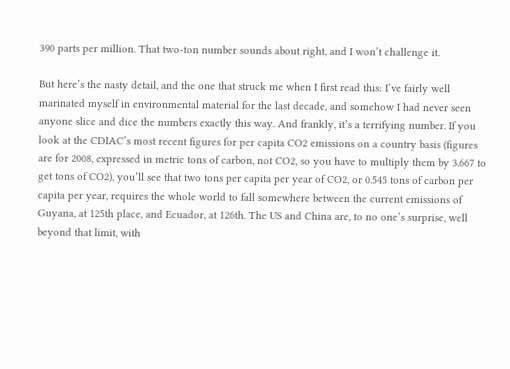390 parts per million. That two-ton number sounds about right, and I won’t challenge it.

But here’s the nasty detail, and the one that struck me when I first read this: I’ve fairly well marinated myself in environmental material for the last decade, and somehow I had never seen anyone slice and dice the numbers exactly this way. And frankly, it’s a terrifying number. If you look at the CDIAC’s most recent figures for per capita CO2 emissions on a country basis (figures are for 2008, expressed in metric tons of carbon, not CO2, so you have to multiply them by 3.667 to get tons of CO2), you’ll see that two tons per capita per year of CO2, or 0.545 tons of carbon per capita per year, requires the whole world to fall somewhere between the current emissions of Guyana, at 125th place, and Ecuador, at 126th. The US and China are, to no one’s surprise, well beyond that limit, with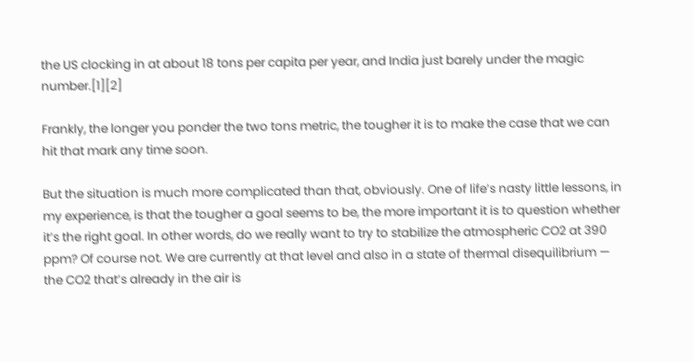the US clocking in at about 18 tons per capita per year, and India just barely under the magic number.[1][2]

Frankly, the longer you ponder the two tons metric, the tougher it is to make the case that we can hit that mark any time soon.

But the situation is much more complicated than that, obviously. One of life’s nasty little lessons, in my experience, is that the tougher a goal seems to be, the more important it is to question whether it’s the right goal. In other words, do we really want to try to stabilize the atmospheric CO2 at 390 ppm? Of course not. We are currently at that level and also in a state of thermal disequilibrium — the CO2 that’s already in the air is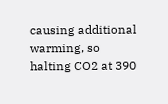causing additional warming, so halting CO2 at 390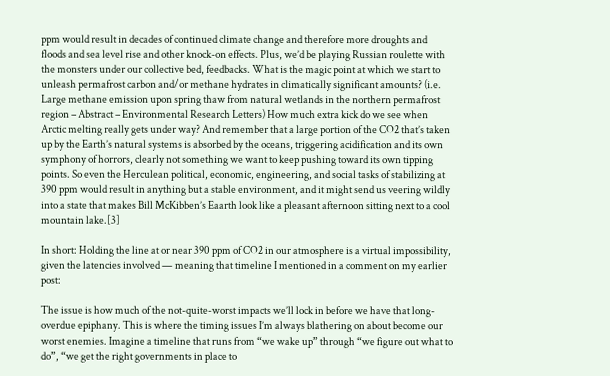ppm would result in decades of continued climate change and therefore more droughts and floods and sea level rise and other knock-on effects. Plus, we’d be playing Russian roulette with the monsters under our collective bed, feedbacks. What is the magic point at which we start to unleash permafrost carbon and/or methane hydrates in climatically significant amounts? (i.e. Large methane emission upon spring thaw from natural wetlands in the northern permafrost region – Abstract – Environmental Research Letters) How much extra kick do we see when Arctic melting really gets under way? And remember that a large portion of the CO2 that’s taken up by the Earth’s natural systems is absorbed by the oceans, triggering acidification and its own symphony of horrors, clearly not something we want to keep pushing toward its own tipping points. So even the Herculean political, economic, engineering, and social tasks of stabilizing at 390 ppm would result in anything but a stable environment, and it might send us veering wildly into a state that makes Bill McKibben’s Eaarth look like a pleasant afternoon sitting next to a cool mountain lake.[3]

In short: Holding the line at or near 390 ppm of CO2 in our atmosphere is a virtual impossibility, given the latencies involved — meaning that timeline I mentioned in a comment on my earlier post:

The issue is how much of the not-quite-worst impacts we’ll lock in before we have that long-overdue epiphany. This is where the timing issues I’m always blathering on about become our worst enemies. Imagine a timeline that runs from “we wake up” through “we figure out what to do”, “we get the right governments in place to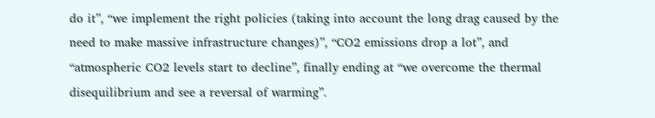do it”, “we implement the right policies (taking into account the long drag caused by the need to make massive infrastructure changes)”, “CO2 emissions drop a lot”, and “atmospheric CO2 levels start to decline”, finally ending at “we overcome the thermal disequilibrium and see a reversal of warming”.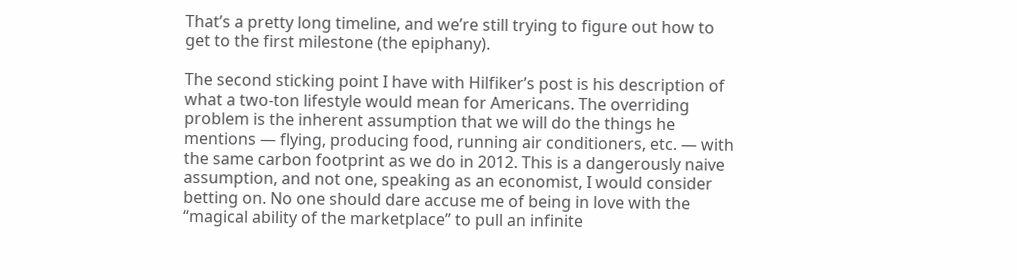That’s a pretty long timeline, and we’re still trying to figure out how to get to the first milestone (the epiphany).

The second sticking point I have with Hilfiker’s post is his description of what a two-ton lifestyle would mean for Americans. The overriding problem is the inherent assumption that we will do the things he mentions — flying, producing food, running air conditioners, etc. — with the same carbon footprint as we do in 2012. This is a dangerously naive assumption, and not one, speaking as an economist, I would consider betting on. No one should dare accuse me of being in love with the “magical ability of the marketplace” to pull an infinite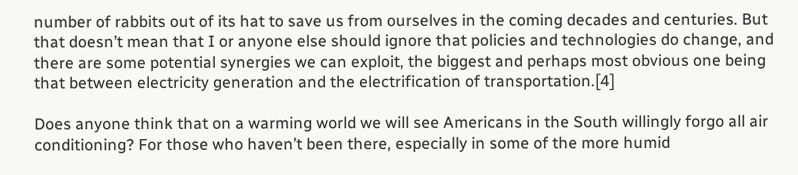number of rabbits out of its hat to save us from ourselves in the coming decades and centuries. But that doesn’t mean that I or anyone else should ignore that policies and technologies do change, and there are some potential synergies we can exploit, the biggest and perhaps most obvious one being that between electricity generation and the electrification of transportation.[4]

Does anyone think that on a warming world we will see Americans in the South willingly forgo all air conditioning? For those who haven’t been there, especially in some of the more humid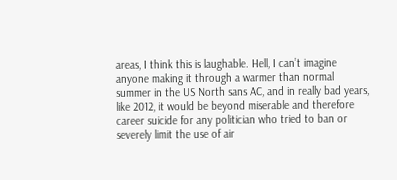areas, I think this is laughable. Hell, I can’t imagine anyone making it through a warmer than normal summer in the US North sans AC, and in really bad years, like 2012, it would be beyond miserable and therefore career suicide for any politician who tried to ban or severely limit the use of air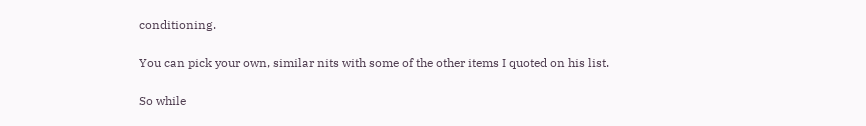conditioning.

You can pick your own, similar nits with some of the other items I quoted on his list.

So while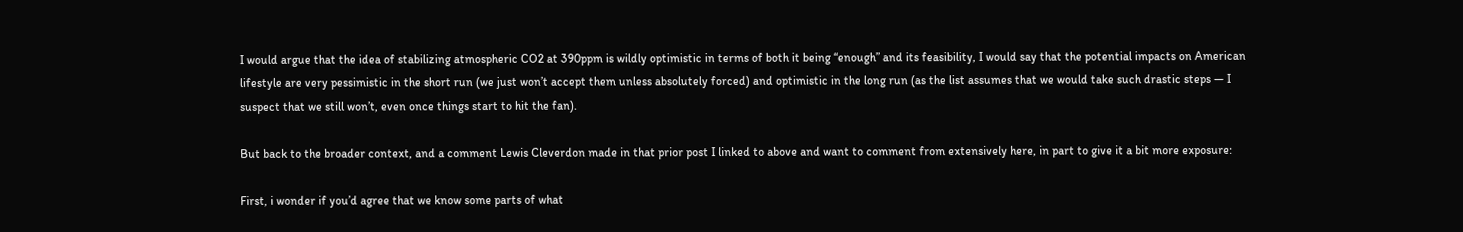I would argue that the idea of stabilizing atmospheric CO2 at 390ppm is wildly optimistic in terms of both it being “enough” and its feasibility, I would say that the potential impacts on American lifestyle are very pessimistic in the short run (we just won’t accept them unless absolutely forced) and optimistic in the long run (as the list assumes that we would take such drastic steps — I suspect that we still won’t, even once things start to hit the fan).

But back to the broader context, and a comment Lewis Cleverdon made in that prior post I linked to above and want to comment from extensively here, in part to give it a bit more exposure:

First, i wonder if you’d agree that we know some parts of what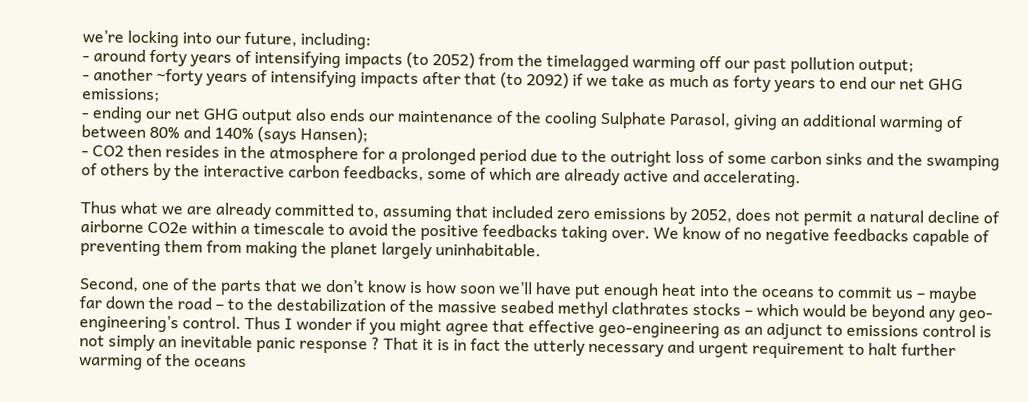we’re locking into our future, including:
- around forty years of intensifying impacts (to 2052) from the timelagged warming off our past pollution output;
- another ~forty years of intensifying impacts after that (to 2092) if we take as much as forty years to end our net GHG emissions;
- ending our net GHG output also ends our maintenance of the cooling Sulphate Parasol, giving an additional warming of between 80% and 140% (says Hansen);
- CO2 then resides in the atmosphere for a prolonged period due to the outright loss of some carbon sinks and the swamping of others by the interactive carbon feedbacks, some of which are already active and accelerating.

Thus what we are already committed to, assuming that included zero emissions by 2052, does not permit a natural decline of airborne CO2e within a timescale to avoid the positive feedbacks taking over. We know of no negative feedbacks capable of preventing them from making the planet largely uninhabitable.

Second, one of the parts that we don’t know is how soon we’ll have put enough heat into the oceans to commit us – maybe far down the road – to the destabilization of the massive seabed methyl clathrates stocks – which would be beyond any geo-engineering’s control. Thus I wonder if you might agree that effective geo-engineering as an adjunct to emissions control is not simply an inevitable panic response ? That it is in fact the utterly necessary and urgent requirement to halt further warming of the oceans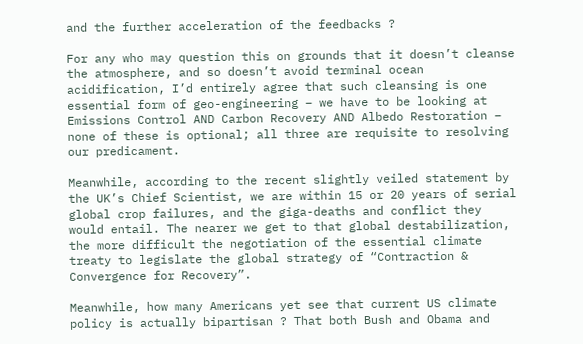and the further acceleration of the feedbacks ?

For any who may question this on grounds that it doesn’t cleanse the atmosphere, and so doesn’t avoid terminal ocean acidification, I’d entirely agree that such cleansing is one essential form of geo-engineering – we have to be looking at Emissions Control AND Carbon Recovery AND Albedo Restoration – none of these is optional; all three are requisite to resolving our predicament.

Meanwhile, according to the recent slightly veiled statement by the UK’s Chief Scientist, we are within 15 or 20 years of serial global crop failures, and the giga-deaths and conflict they would entail. The nearer we get to that global destabilization, the more difficult the negotiation of the essential climate treaty to legislate the global strategy of “Contraction & Convergence for Recovery”.

Meanwhile, how many Americans yet see that current US climate policy is actually bipartisan ? That both Bush and Obama and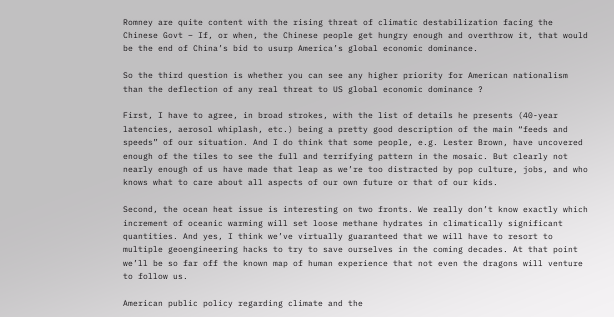Romney are quite content with the rising threat of climatic destabilization facing the Chinese Govt – If, or when, the Chinese people get hungry enough and overthrow it, that would be the end of China’s bid to usurp America’s global economic dominance.

So the third question is whether you can see any higher priority for American nationalism than the deflection of any real threat to US global economic dominance ?

First, I have to agree, in broad strokes, with the list of details he presents (40-year latencies, aerosol whiplash, etc.) being a pretty good description of the main “feeds and speeds” of our situation. And I do think that some people, e.g. Lester Brown, have uncovered enough of the tiles to see the full and terrifying pattern in the mosaic. But clearly not nearly enough of us have made that leap as we’re too distracted by pop culture, jobs, and who knows what to care about all aspects of our own future or that of our kids.

Second, the ocean heat issue is interesting on two fronts. We really don’t know exactly which increment of oceanic warming will set loose methane hydrates in climatically significant quantities. And yes, I think we’ve virtually guaranteed that we will have to resort to multiple geoengineering hacks to try to save ourselves in the coming decades. At that point we’ll be so far off the known map of human experience that not even the dragons will venture to follow us.

American public policy regarding climate and the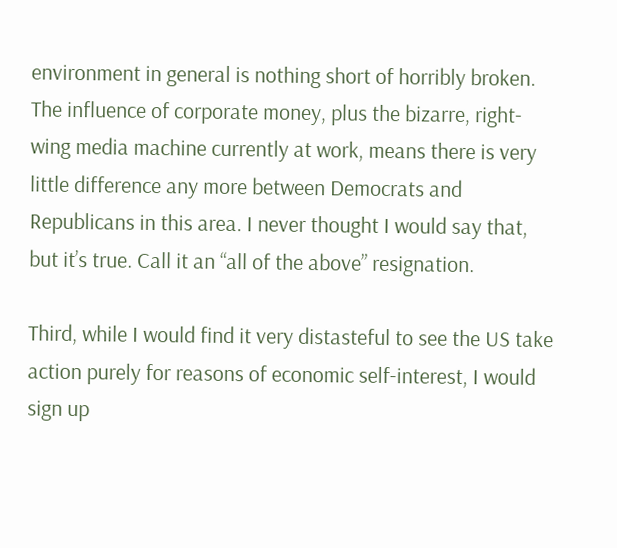environment in general is nothing short of horribly broken. The influence of corporate money, plus the bizarre, right-wing media machine currently at work, means there is very little difference any more between Democrats and Republicans in this area. I never thought I would say that, but it’s true. Call it an “all of the above” resignation.

Third, while I would find it very distasteful to see the US take action purely for reasons of economic self-interest, I would sign up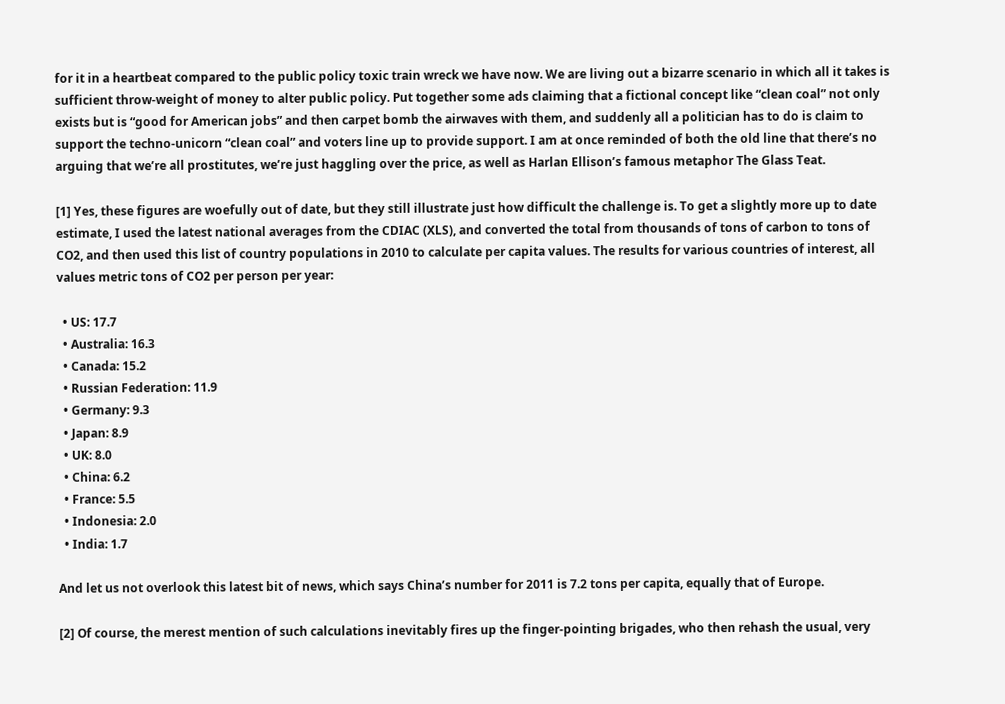for it in a heartbeat compared to the public policy toxic train wreck we have now. We are living out a bizarre scenario in which all it takes is sufficient throw-weight of money to alter public policy. Put together some ads claiming that a fictional concept like “clean coal” not only exists but is “good for American jobs” and then carpet bomb the airwaves with them, and suddenly all a politician has to do is claim to support the techno-unicorn “clean coal” and voters line up to provide support. I am at once reminded of both the old line that there’s no arguing that we’re all prostitutes, we’re just haggling over the price, as well as Harlan Ellison’s famous metaphor The Glass Teat.

[1] Yes, these figures are woefully out of date, but they still illustrate just how difficult the challenge is. To get a slightly more up to date estimate, I used the latest national averages from the CDIAC (XLS), and converted the total from thousands of tons of carbon to tons of CO2, and then used this list of country populations in 2010 to calculate per capita values. The results for various countries of interest, all values metric tons of CO2 per person per year:

  • US: 17.7
  • Australia: 16.3
  • Canada: 15.2
  • Russian Federation: 11.9
  • Germany: 9.3
  • Japan: 8.9
  • UK: 8.0
  • China: 6.2
  • France: 5.5
  • Indonesia: 2.0
  • India: 1.7

And let us not overlook this latest bit of news, which says China’s number for 2011 is 7.2 tons per capita, equally that of Europe.

[2] Of course, the merest mention of such calculations inevitably fires up the finger-pointing brigades, who then rehash the usual, very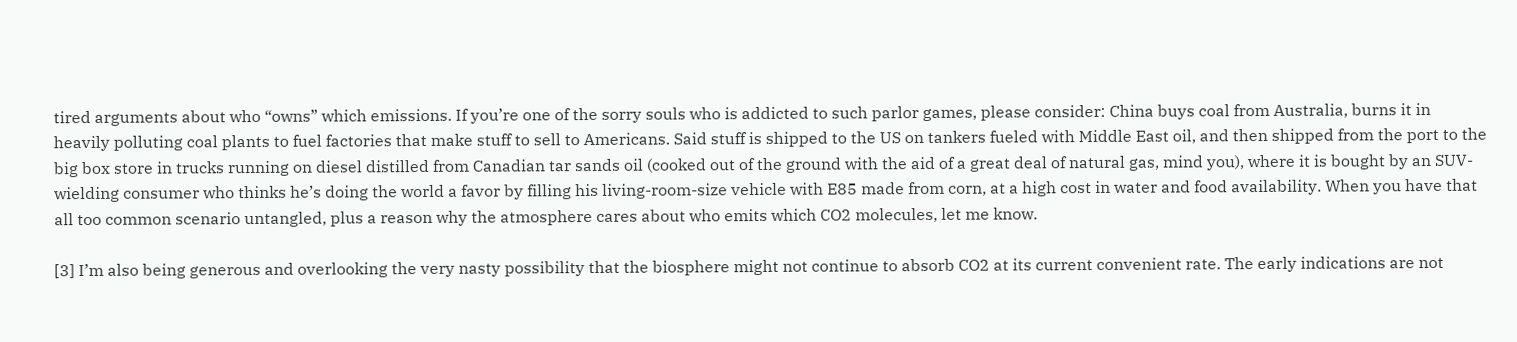tired arguments about who “owns” which emissions. If you’re one of the sorry souls who is addicted to such parlor games, please consider: China buys coal from Australia, burns it in heavily polluting coal plants to fuel factories that make stuff to sell to Americans. Said stuff is shipped to the US on tankers fueled with Middle East oil, and then shipped from the port to the big box store in trucks running on diesel distilled from Canadian tar sands oil (cooked out of the ground with the aid of a great deal of natural gas, mind you), where it is bought by an SUV-wielding consumer who thinks he’s doing the world a favor by filling his living-room-size vehicle with E85 made from corn, at a high cost in water and food availability. When you have that all too common scenario untangled, plus a reason why the atmosphere cares about who emits which CO2 molecules, let me know.

[3] I’m also being generous and overlooking the very nasty possibility that the biosphere might not continue to absorb CO2 at its current convenient rate. The early indications are not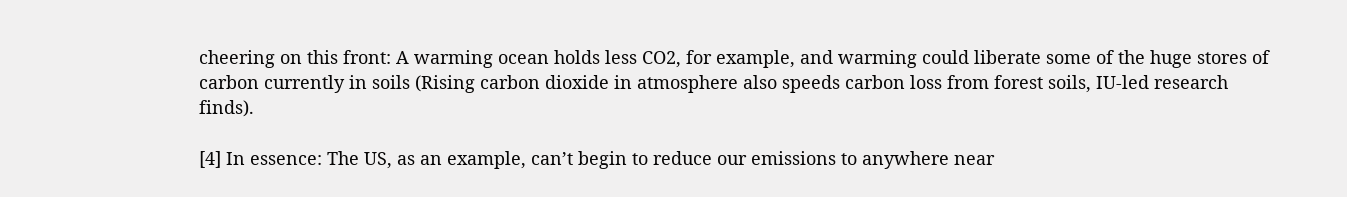cheering on this front: A warming ocean holds less CO2, for example, and warming could liberate some of the huge stores of carbon currently in soils (Rising carbon dioxide in atmosphere also speeds carbon loss from forest soils, IU-led research finds).

[4] In essence: The US, as an example, can’t begin to reduce our emissions to anywhere near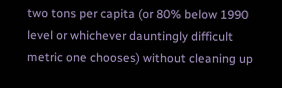two tons per capita (or 80% below 1990 level or whichever dauntingly difficult metric one chooses) without cleaning up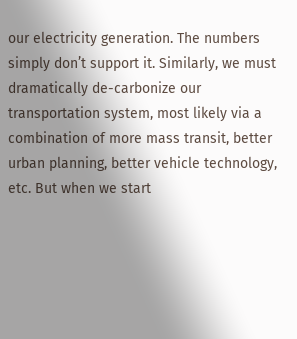our electricity generation. The numbers simply don’t support it. Similarly, we must dramatically de-carbonize our transportation system, most likely via a combination of more mass transit, better urban planning, better vehicle technology, etc. But when we start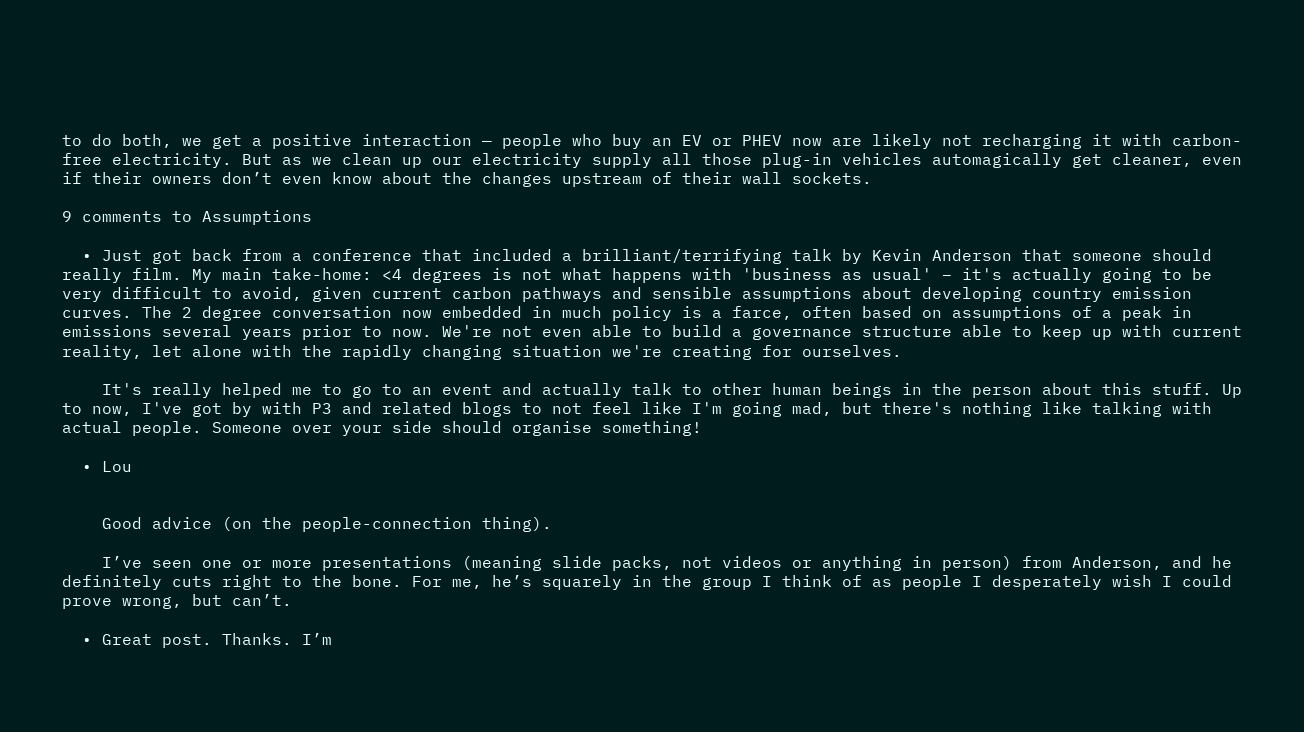to do both, we get a positive interaction — people who buy an EV or PHEV now are likely not recharging it with carbon-free electricity. But as we clean up our electricity supply all those plug-in vehicles automagically get cleaner, even if their owners don’t even know about the changes upstream of their wall sockets.

9 comments to Assumptions

  • Just got back from a conference that included a brilliant/terrifying talk by Kevin Anderson that someone should really film. My main take-home: <4 degrees is not what happens with 'business as usual' – it's actually going to be very difficult to avoid, given current carbon pathways and sensible assumptions about developing country emission curves. The 2 degree conversation now embedded in much policy is a farce, often based on assumptions of a peak in emissions several years prior to now. We're not even able to build a governance structure able to keep up with current reality, let alone with the rapidly changing situation we're creating for ourselves.

    It's really helped me to go to an event and actually talk to other human beings in the person about this stuff. Up to now, I've got by with P3 and related blogs to not feel like I'm going mad, but there's nothing like talking with actual people. Someone over your side should organise something!

  • Lou


    Good advice (on the people-connection thing).

    I’ve seen one or more presentations (meaning slide packs, not videos or anything in person) from Anderson, and he definitely cuts right to the bone. For me, he’s squarely in the group I think of as people I desperately wish I could prove wrong, but can’t.

  • Great post. Thanks. I’m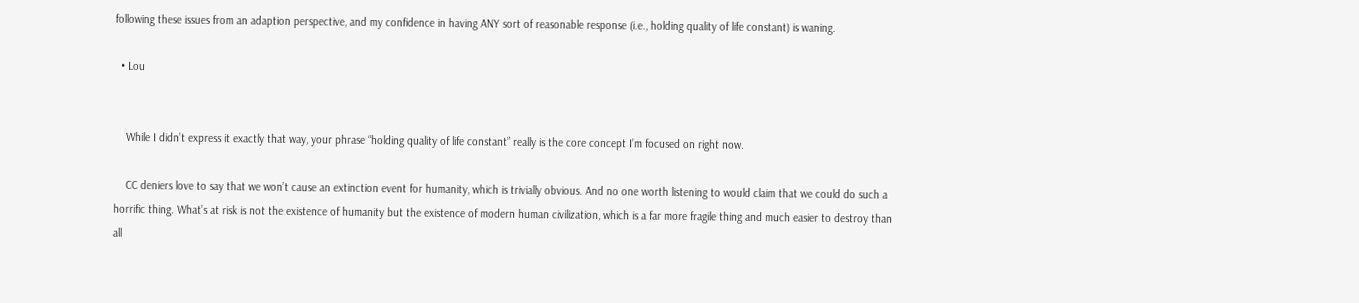following these issues from an adaption perspective, and my confidence in having ANY sort of reasonable response (i.e., holding quality of life constant) is waning.

  • Lou


    While I didn’t express it exactly that way, your phrase “holding quality of life constant” really is the core concept I’m focused on right now.

    CC deniers love to say that we won’t cause an extinction event for humanity, which is trivially obvious. And no one worth listening to would claim that we could do such a horrific thing. What’s at risk is not the existence of humanity but the existence of modern human civilization, which is a far more fragile thing and much easier to destroy than all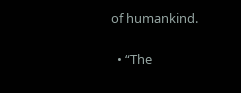of humankind.

  • “The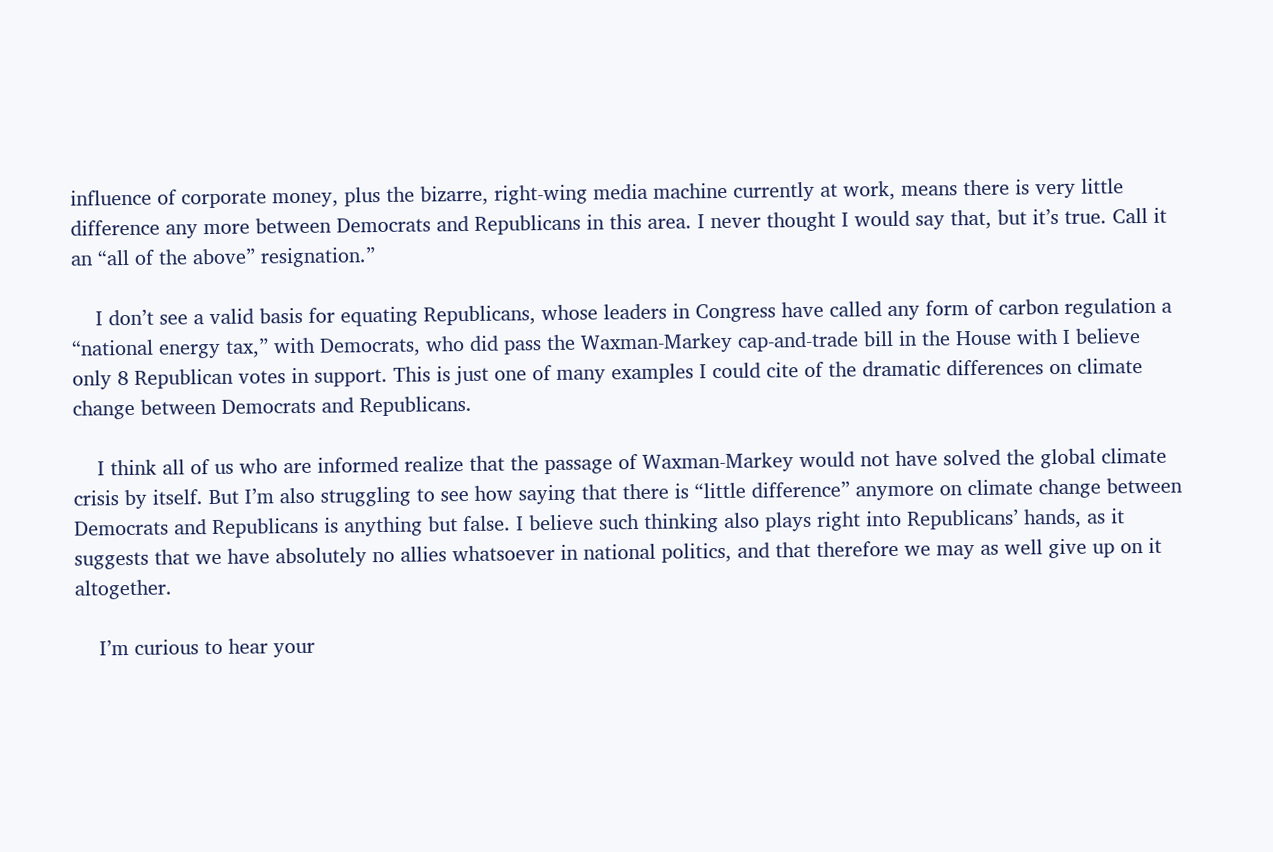influence of corporate money, plus the bizarre, right-wing media machine currently at work, means there is very little difference any more between Democrats and Republicans in this area. I never thought I would say that, but it’s true. Call it an “all of the above” resignation.”

    I don’t see a valid basis for equating Republicans, whose leaders in Congress have called any form of carbon regulation a “national energy tax,” with Democrats, who did pass the Waxman-Markey cap-and-trade bill in the House with I believe only 8 Republican votes in support. This is just one of many examples I could cite of the dramatic differences on climate change between Democrats and Republicans.

    I think all of us who are informed realize that the passage of Waxman-Markey would not have solved the global climate crisis by itself. But I’m also struggling to see how saying that there is “little difference” anymore on climate change between Democrats and Republicans is anything but false. I believe such thinking also plays right into Republicans’ hands, as it suggests that we have absolutely no allies whatsoever in national politics, and that therefore we may as well give up on it altogether.

    I’m curious to hear your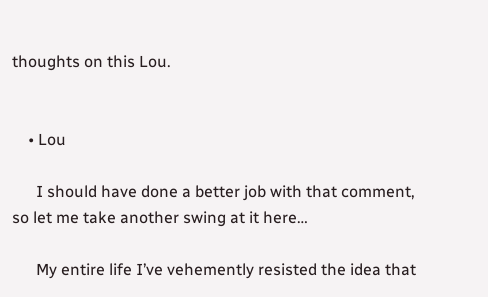thoughts on this Lou.


    • Lou

      I should have done a better job with that comment, so let me take another swing at it here…

      My entire life I’ve vehemently resisted the idea that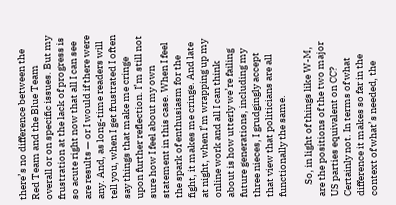there’s no difference between the Red Team and the Blue Team overall or on specific issues. But my frustration at the lack of progress is so acute right now that all I can see are results — or I would if there were any. And, as long-time readers will tell you, when I get frustrated I often say things that make me cringe upon further reflection. I’m still not sure how I feel about my own statement in this case. When I feel the spark of enthusiasm for the fight, it makes me cringe. And late at night, when I’m wrapping up my online work and all I can think about is how utterly we’re failing future generations, including my three nieces, I grudgingly accept that view that politicians are all functionally the same.

      So, in light of things like W-M, are the positions of the two major US parties equivalent on CC? Certainly not. In terms of what difference it makes so far in the context of what’s needed, the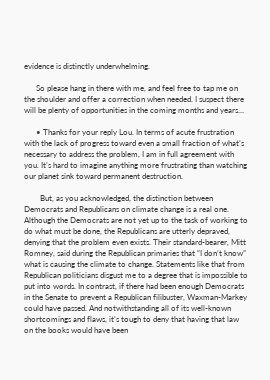evidence is distinctly underwhelming.

      So please hang in there with me, and feel free to tap me on the shoulder and offer a correction when needed. I suspect there will be plenty of opportunities in the coming months and years…

      • Thanks for your reply Lou. In terms of acute frustration with the lack of progress toward even a small fraction of what’s necessary to address the problem, I am in full agreement with you. It’s hard to imagine anything more frustrating than watching our planet sink toward permanent destruction.

        But, as you acknowledged, the distinction between Democrats and Republicans on climate change is a real one. Although the Democrats are not yet up to the task of working to do what must be done, the Republicans are utterly depraved, denying that the problem even exists. Their standard-bearer, Mitt Romney, said during the Republican primaries that “I don’t know” what is causing the climate to change. Statements like that from Republican politicians disgust me to a degree that is impossible to put into words. In contrast, if there had been enough Democrats in the Senate to prevent a Republican filibuster, Waxman-Markey could have passed. And notwithstanding all of its well-known shortcomings and flaws, it’s tough to deny that having that law on the books would have been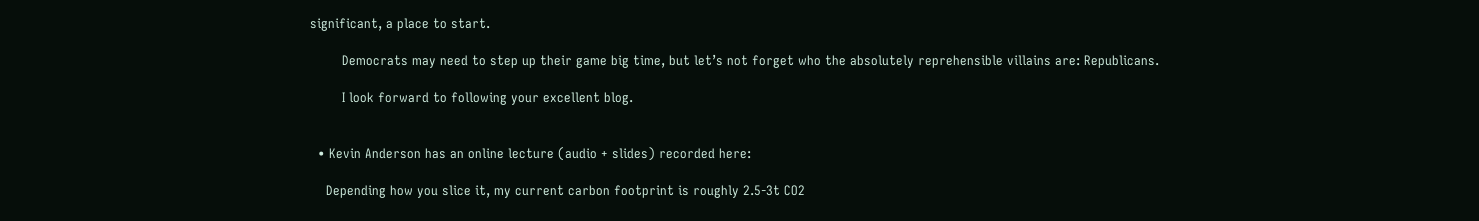significant, a place to start.

        Democrats may need to step up their game big time, but let’s not forget who the absolutely reprehensible villains are: Republicans.

        I look forward to following your excellent blog.


  • Kevin Anderson has an online lecture (audio + slides) recorded here:

    Depending how you slice it, my current carbon footprint is roughly 2.5-3t CO2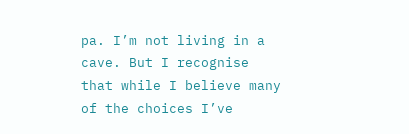pa. I’m not living in a cave. But I recognise that while I believe many of the choices I’ve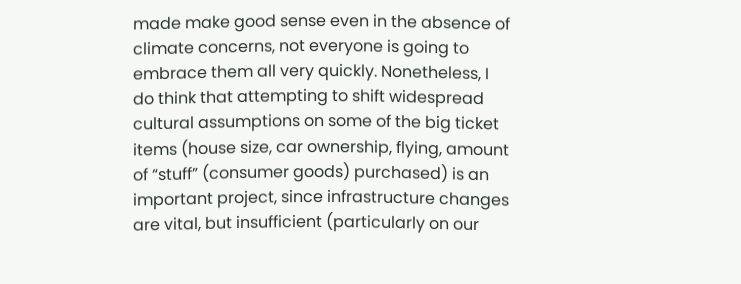made make good sense even in the absence of climate concerns, not everyone is going to embrace them all very quickly. Nonetheless, I do think that attempting to shift widespread cultural assumptions on some of the big ticket items (house size, car ownership, flying, amount of “stuff” (consumer goods) purchased) is an important project, since infrastructure changes are vital, but insufficient (particularly on our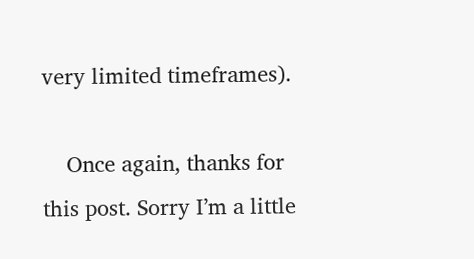very limited timeframes).

    Once again, thanks for this post. Sorry I’m a little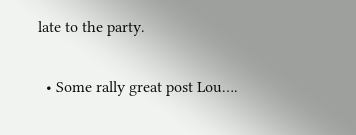late to the party.

  • Some rally great post Lou….